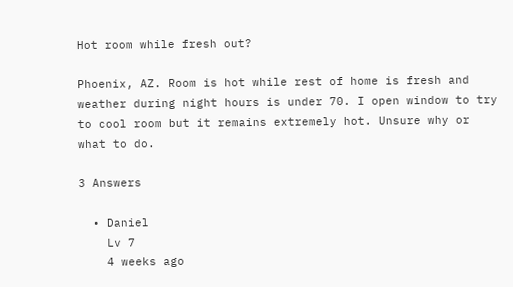Hot room while fresh out?

Phoenix, AZ. Room is hot while rest of home is fresh and weather during night hours is under 70. I open window to try to cool room but it remains extremely hot. Unsure why or what to do.

3 Answers

  • Daniel
    Lv 7
    4 weeks ago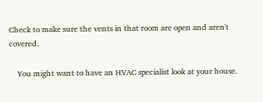Check to make sure the vents in that room are open and aren't covered.

    You might want to have an HVAC specialist look at your house.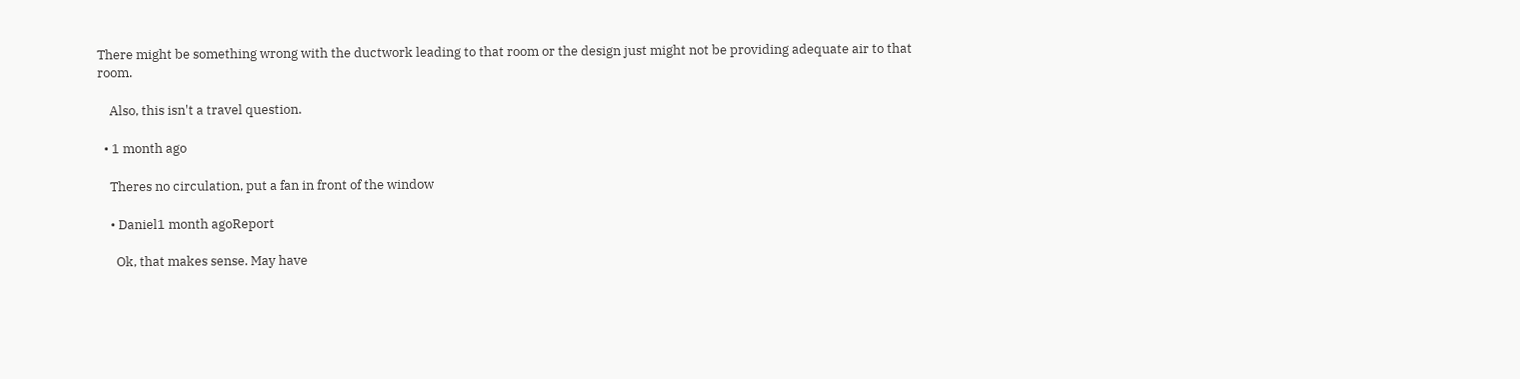There might be something wrong with the ductwork leading to that room or the design just might not be providing adequate air to that room.

    Also, this isn't a travel question.

  • 1 month ago

    Theres no circulation, put a fan in front of the window

    • Daniel1 month agoReport

      Ok, that makes sense. May have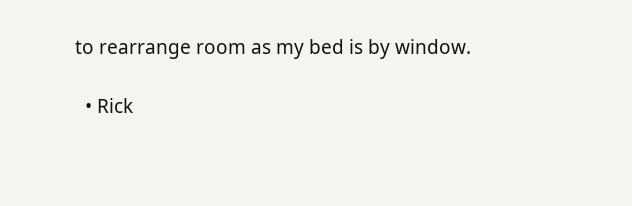to rearrange room as my bed is by window.

  • Rick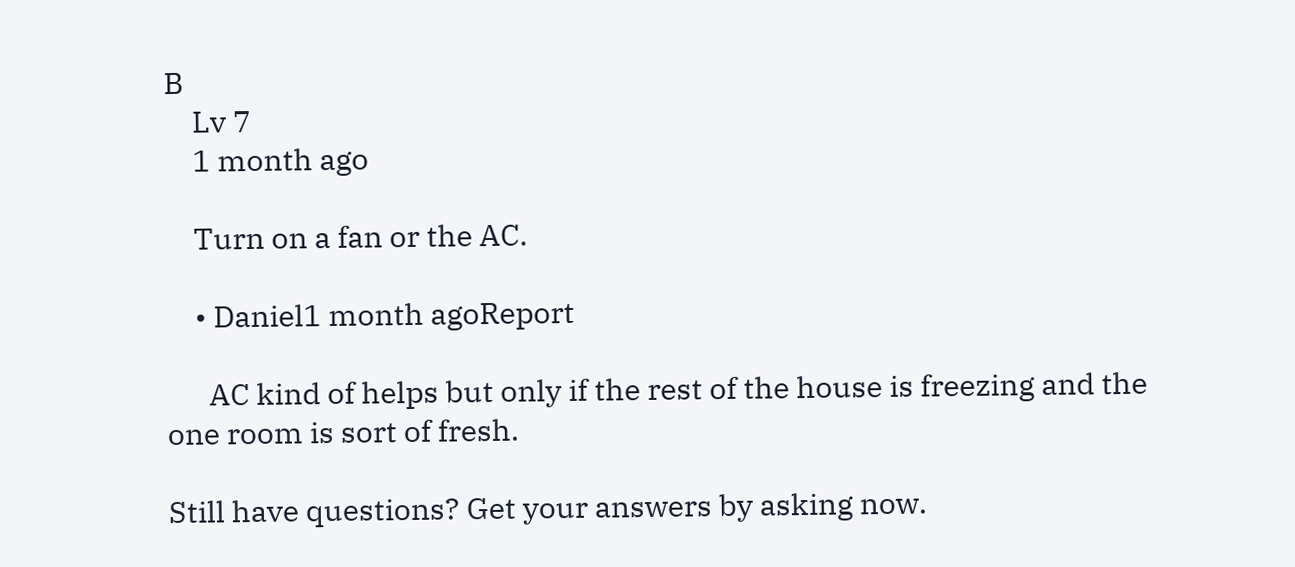B
    Lv 7
    1 month ago

    Turn on a fan or the AC.

    • Daniel1 month agoReport

      AC kind of helps but only if the rest of the house is freezing and the one room is sort of fresh.

Still have questions? Get your answers by asking now.